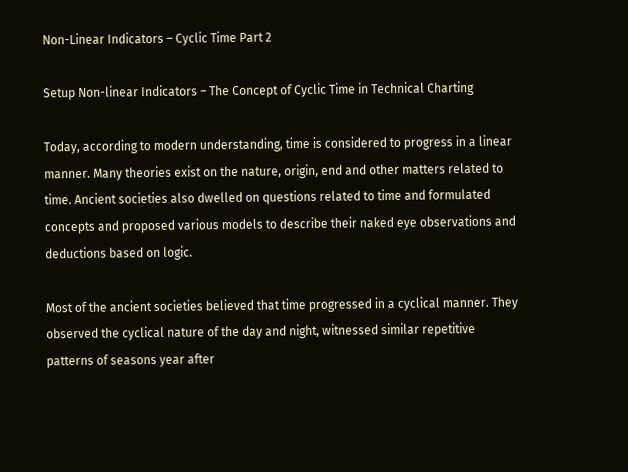Non-Linear Indicators – Cyclic Time Part 2

Setup Non-linear Indicators – The Concept of Cyclic Time in Technical Charting

Today, according to modern understanding, time is considered to progress in a linear manner. Many theories exist on the nature, origin, end and other matters related to time. Ancient societies also dwelled on questions related to time and formulated concepts and proposed various models to describe their naked eye observations and deductions based on logic.

Most of the ancient societies believed that time progressed in a cyclical manner. They observed the cyclical nature of the day and night, witnessed similar repetitive patterns of seasons year after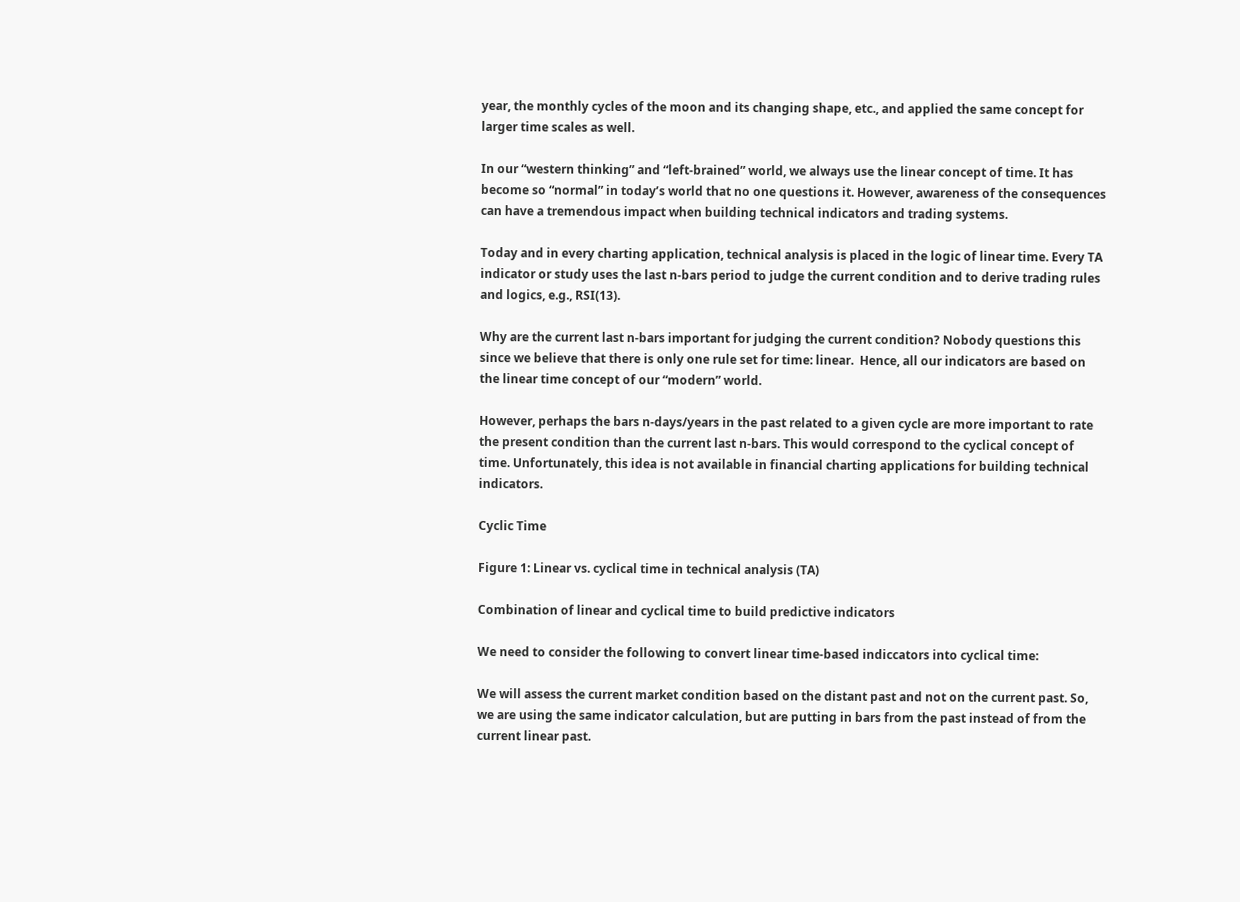year, the monthly cycles of the moon and its changing shape, etc., and applied the same concept for larger time scales as well.

In our “western thinking” and “left-brained” world, we always use the linear concept of time. It has become so “normal” in today’s world that no one questions it. However, awareness of the consequences can have a tremendous impact when building technical indicators and trading systems.

Today and in every charting application, technical analysis is placed in the logic of linear time. Every TA indicator or study uses the last n-bars period to judge the current condition and to derive trading rules and logics, e.g., RSI(13).

Why are the current last n-bars important for judging the current condition? Nobody questions this since we believe that there is only one rule set for time: linear.  Hence, all our indicators are based on the linear time concept of our “modern” world.

However, perhaps the bars n-days/years in the past related to a given cycle are more important to rate the present condition than the current last n-bars. This would correspond to the cyclical concept of time. Unfortunately, this idea is not available in financial charting applications for building technical indicators.

Cyclic Time

Figure 1: Linear vs. cyclical time in technical analysis (TA)

Combination of linear and cyclical time to build predictive indicators

We need to consider the following to convert linear time-based indiccators into cyclical time:

We will assess the current market condition based on the distant past and not on the current past. So, we are using the same indicator calculation, but are putting in bars from the past instead of from the current linear past.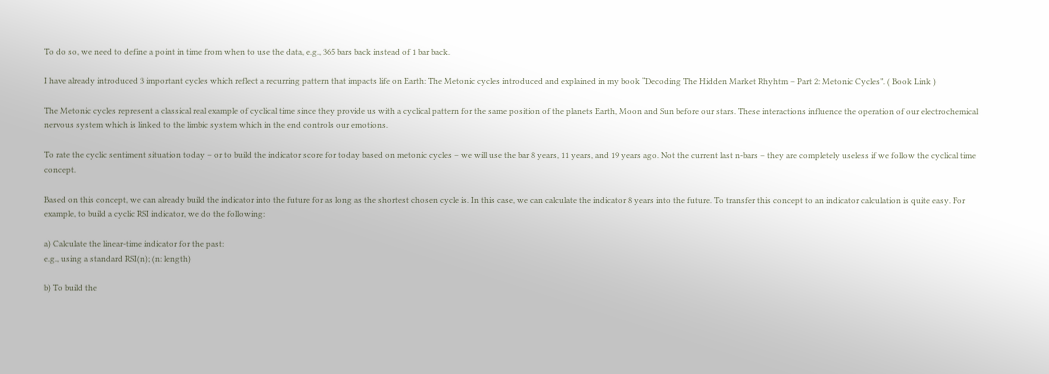To do so, we need to define a point in time from when to use the data, e.g., 365 bars back instead of 1 bar back.

I have already introduced 3 important cycles which reflect a recurring pattern that impacts life on Earth: The Metonic cycles introduced and explained in my book “Decoding The Hidden Market Rhyhtm – Part 2: Metonic Cycles”. ( Book Link )

The Metonic cycles represent a classical real example of cyclical time since they provide us with a cyclical pattern for the same position of the planets Earth, Moon and Sun before our stars. These interactions influence the operation of our electrochemical nervous system which is linked to the limbic system which in the end controls our emotions.

To rate the cyclic sentiment situation today – or to build the indicator score for today based on metonic cycles – we will use the bar 8 years, 11 years, and 19 years ago. Not the current last n-bars – they are completely useless if we follow the cyclical time concept.

Based on this concept, we can already build the indicator into the future for as long as the shortest chosen cycle is. In this case, we can calculate the indicator 8 years into the future. To transfer this concept to an indicator calculation is quite easy. For example, to build a cyclic RSI indicator, we do the following:

a) Calculate the linear-time indicator for the past:
e.g., using a standard RSI(n); (n: length)

b) To build the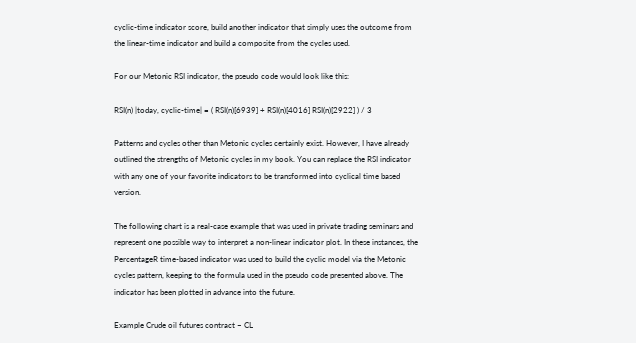cyclic-time indicator score, build another indicator that simply uses the outcome from the linear-time indicator and build a composite from the cycles used.

For our Metonic RSI indicator, the pseudo code would look like this:

RSI(n) |today, cyclic-time| = ( RSI(n)[6939] + RSI(n)[4016] RSI(n)[2922] ) / 3

Patterns and cycles other than Metonic cycles certainly exist. However, I have already outlined the strengths of Metonic cycles in my book. You can replace the RSI indicator with any one of your favorite indicators to be transformed into cyclical time based version.

The following chart is a real-case example that was used in private trading seminars and represent one possible way to interpret a non-linear indicator plot. In these instances, the PercentageR time-based indicator was used to build the cyclic model via the Metonic cycles pattern, keeping to the formula used in the pseudo code presented above. The indicator has been plotted in advance into the future.

Example Crude oil futures contract – CL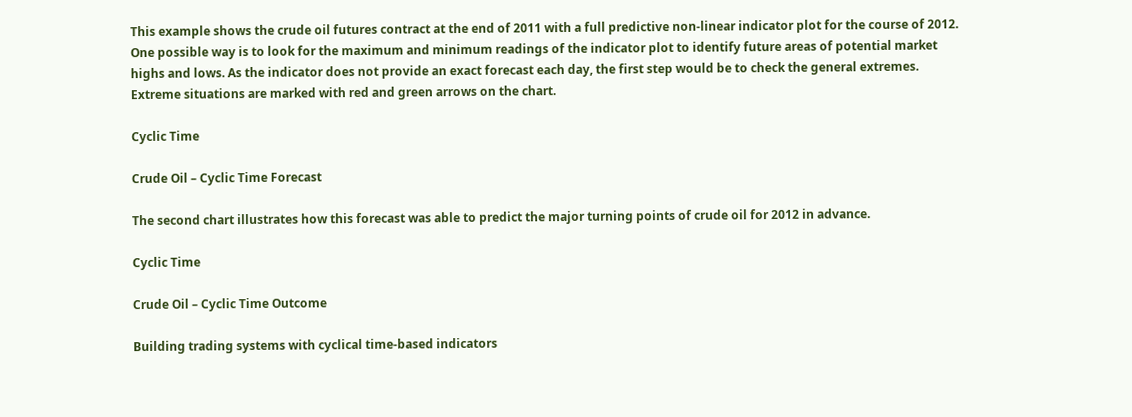This example shows the crude oil futures contract at the end of 2011 with a full predictive non-linear indicator plot for the course of 2012. One possible way is to look for the maximum and minimum readings of the indicator plot to identify future areas of potential market highs and lows. As the indicator does not provide an exact forecast each day, the first step would be to check the general extremes. Extreme situations are marked with red and green arrows on the chart.

Cyclic Time

Crude Oil – Cyclic Time Forecast

The second chart illustrates how this forecast was able to predict the major turning points of crude oil for 2012 in advance.

Cyclic Time

Crude Oil – Cyclic Time Outcome

Building trading systems with cyclical time-based indicators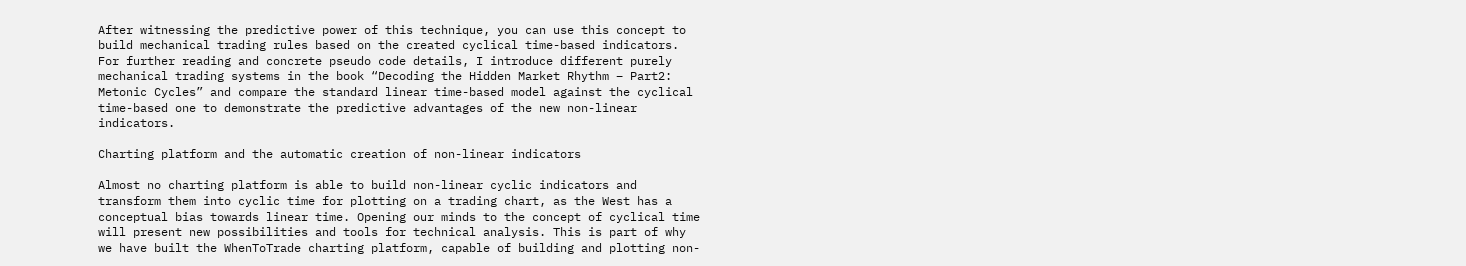After witnessing the predictive power of this technique, you can use this concept to build mechanical trading rules based on the created cyclical time-based indicators. For further reading and concrete pseudo code details, I introduce different purely mechanical trading systems in the book “Decoding the Hidden Market Rhythm – Part2: Metonic Cycles” and compare the standard linear time-based model against the cyclical time-based one to demonstrate the predictive advantages of the new non-linear indicators.

Charting platform and the automatic creation of non-linear indicators

Almost no charting platform is able to build non-linear cyclic indicators and transform them into cyclic time for plotting on a trading chart, as the West has a conceptual bias towards linear time. Opening our minds to the concept of cyclical time will present new possibilities and tools for technical analysis. This is part of why we have built the WhenToTrade charting platform, capable of building and plotting non-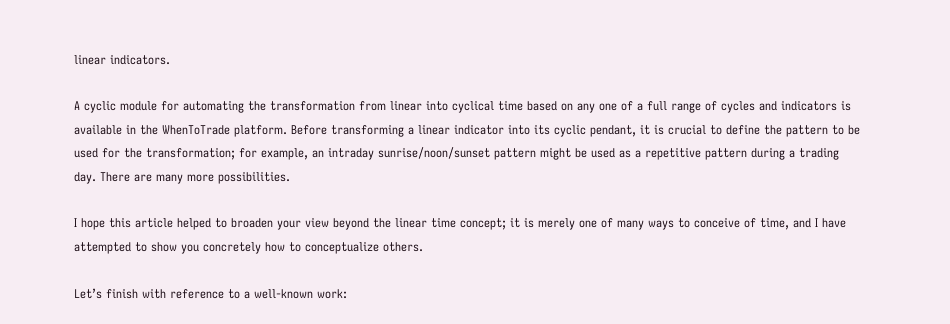linear indicators.

A cyclic module for automating the transformation from linear into cyclical time based on any one of a full range of cycles and indicators is available in the WhenToTrade platform. Before transforming a linear indicator into its cyclic pendant, it is crucial to define the pattern to be used for the transformation; for example, an intraday sunrise/noon/sunset pattern might be used as a repetitive pattern during a trading day. There are many more possibilities.

I hope this article helped to broaden your view beyond the linear time concept; it is merely one of many ways to conceive of time, and I have attempted to show you concretely how to conceptualize others.

Let’s finish with reference to a well-known work: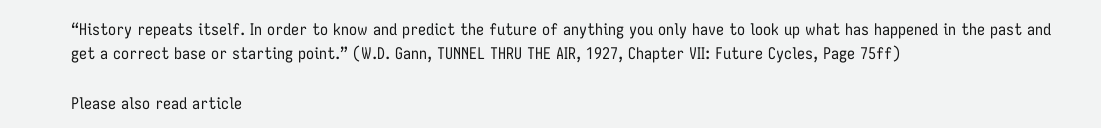“History repeats itself. In order to know and predict the future of anything you only have to look up what has happened in the past and get a correct base or starting point.” (W.D. Gann, TUNNEL THRU THE AIR, 1927, Chapter VII: Future Cycles, Page 75ff)

Please also read article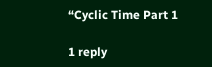“Cyclic Time Part 1

1 reply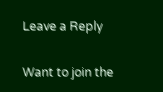Leave a Reply

Want to join the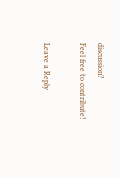discussion?
Feel free to contribute!

Leave a Reply